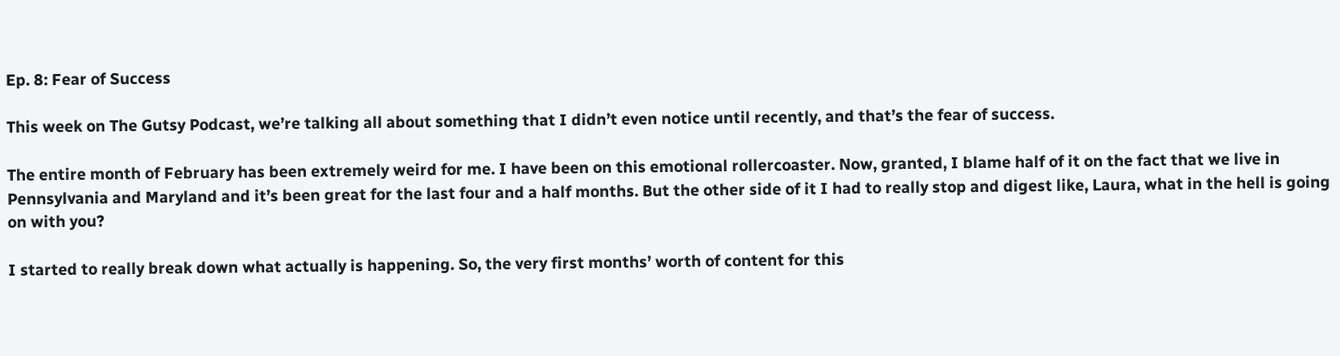Ep. 8: Fear of Success

This week on The Gutsy Podcast, we’re talking all about something that I didn’t even notice until recently, and that’s the fear of success.

The entire month of February has been extremely weird for me. I have been on this emotional rollercoaster. Now, granted, I blame half of it on the fact that we live in Pennsylvania and Maryland and it’s been great for the last four and a half months. But the other side of it I had to really stop and digest like, Laura, what in the hell is going on with you?

I started to really break down what actually is happening. So, the very first months’ worth of content for this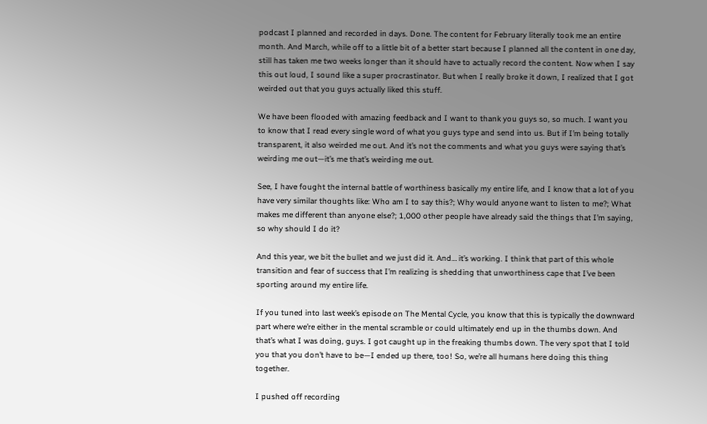podcast I planned and recorded in days. Done. The content for February literally took me an entire month. And March, while off to a little bit of a better start because I planned all the content in one day, still has taken me two weeks longer than it should have to actually record the content. Now when I say this out loud, I sound like a super procrastinator. But when I really broke it down, I realized that I got weirded out that you guys actually liked this stuff.

We have been flooded with amazing feedback and I want to thank you guys so, so much. I want you to know that I read every single word of what you guys type and send into us. But if I’m being totally transparent, it also weirded me out. And it’s not the comments and what you guys were saying that’s weirding me out—it’s me that’s weirding me out.

See, I have fought the internal battle of worthiness basically my entire life, and I know that a lot of you have very similar thoughts like: Who am I to say this?; Why would anyone want to listen to me?; What makes me different than anyone else?; 1,000 other people have already said the things that I’m saying, so why should I do it?

And this year, we bit the bullet and we just did it. And… it’s working. I think that part of this whole transition and fear of success that I’m realizing is shedding that unworthiness cape that I’ve been sporting around my entire life.

If you tuned into last week’s episode on The Mental Cycle, you know that this is typically the downward part where we’re either in the mental scramble or could ultimately end up in the thumbs down. And that’s what I was doing, guys. I got caught up in the freaking thumbs down. The very spot that I told you that you don’t have to be—I ended up there, too! So, we’re all humans here doing this thing together.

I pushed off recording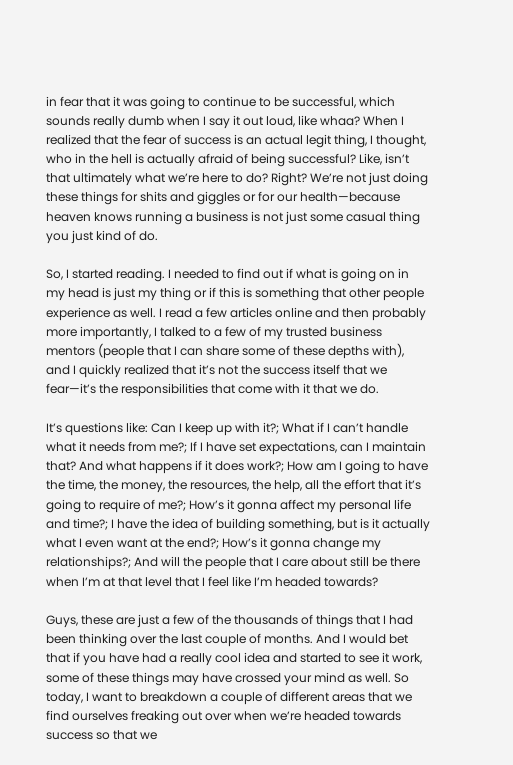in fear that it was going to continue to be successful, which sounds really dumb when I say it out loud, like whaa? When I realized that the fear of success is an actual legit thing, I thought, who in the hell is actually afraid of being successful? Like, isn’t that ultimately what we’re here to do? Right? We’re not just doing these things for shits and giggles or for our health—because heaven knows running a business is not just some casual thing you just kind of do.

So, I started reading. I needed to find out if what is going on in my head is just my thing or if this is something that other people experience as well. I read a few articles online and then probably more importantly, I talked to a few of my trusted business mentors (people that I can share some of these depths with), and I quickly realized that it’s not the success itself that we fear—it’s the responsibilities that come with it that we do.

It’s questions like: Can I keep up with it?; What if I can’t handle what it needs from me?; If I have set expectations, can I maintain that? And what happens if it does work?; How am I going to have the time, the money, the resources, the help, all the effort that it’s going to require of me?; How’s it gonna affect my personal life and time?; I have the idea of building something, but is it actually what I even want at the end?; How’s it gonna change my relationships?; And will the people that I care about still be there when I’m at that level that I feel like I’m headed towards?

Guys, these are just a few of the thousands of things that I had been thinking over the last couple of months. And I would bet that if you have had a really cool idea and started to see it work, some of these things may have crossed your mind as well. So today, I want to breakdown a couple of different areas that we find ourselves freaking out over when we’re headed towards success so that we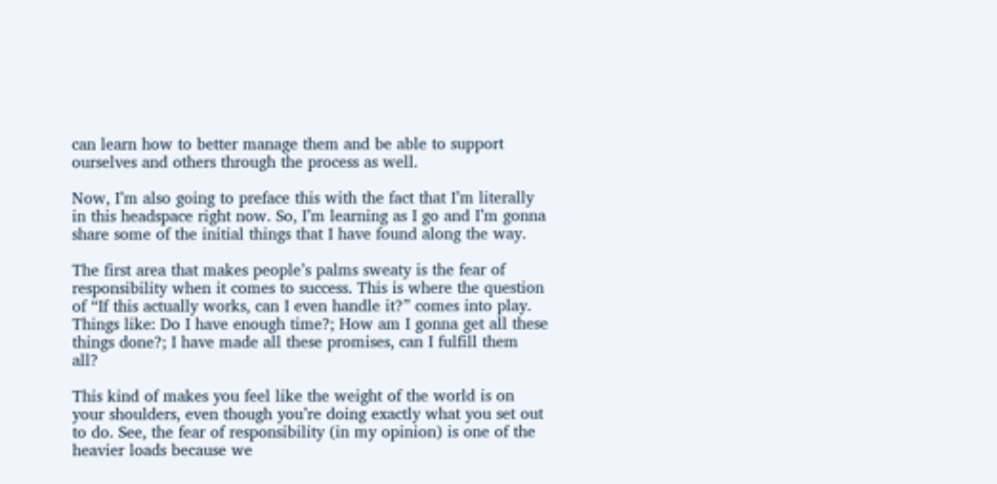can learn how to better manage them and be able to support ourselves and others through the process as well.

Now, I’m also going to preface this with the fact that I’m literally in this headspace right now. So, I’m learning as I go and I’m gonna share some of the initial things that I have found along the way.

The first area that makes people’s palms sweaty is the fear of responsibility when it comes to success. This is where the question of “If this actually works, can I even handle it?” comes into play. Things like: Do I have enough time?; How am I gonna get all these things done?; I have made all these promises, can I fulfill them all?

This kind of makes you feel like the weight of the world is on your shoulders, even though you’re doing exactly what you set out to do. See, the fear of responsibility (in my opinion) is one of the heavier loads because we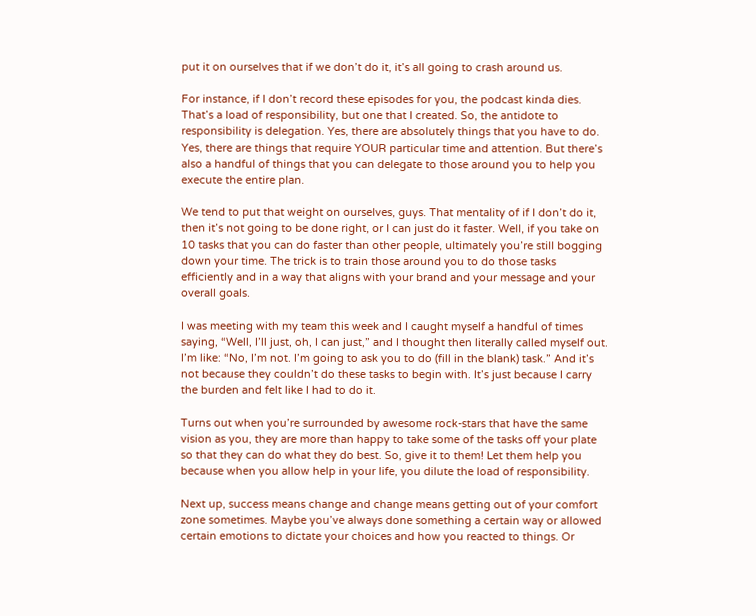put it on ourselves that if we don’t do it, it’s all going to crash around us.

For instance, if I don’t record these episodes for you, the podcast kinda dies. That’s a load of responsibility, but one that I created. So, the antidote to responsibility is delegation. Yes, there are absolutely things that you have to do. Yes, there are things that require YOUR particular time and attention. But there’s also a handful of things that you can delegate to those around you to help you execute the entire plan.

We tend to put that weight on ourselves, guys. That mentality of if I don’t do it, then it’s not going to be done right, or I can just do it faster. Well, if you take on 10 tasks that you can do faster than other people, ultimately you’re still bogging down your time. The trick is to train those around you to do those tasks efficiently and in a way that aligns with your brand and your message and your overall goals.

I was meeting with my team this week and I caught myself a handful of times saying, “Well, I’ll just, oh, I can just,” and I thought then literally called myself out. I’m like: “No, I’m not. I’m going to ask you to do (fill in the blank) task.” And it’s not because they couldn’t do these tasks to begin with. It’s just because I carry the burden and felt like I had to do it.

Turns out when you’re surrounded by awesome rock-stars that have the same vision as you, they are more than happy to take some of the tasks off your plate so that they can do what they do best. So, give it to them! Let them help you because when you allow help in your life, you dilute the load of responsibility.

Next up, success means change and change means getting out of your comfort zone sometimes. Maybe you’ve always done something a certain way or allowed certain emotions to dictate your choices and how you reacted to things. Or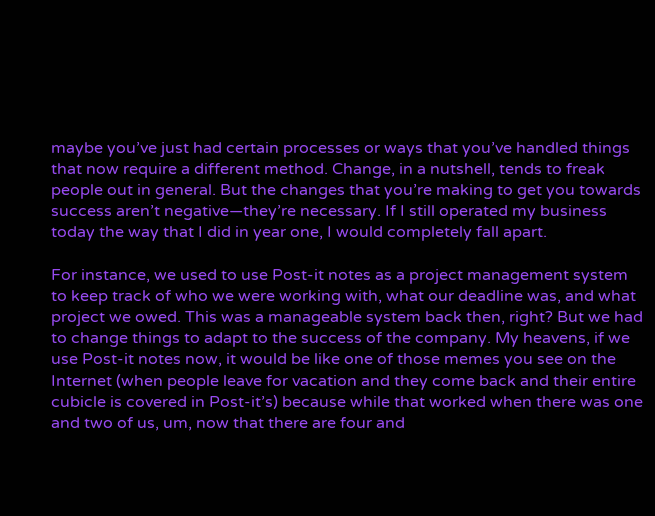maybe you’ve just had certain processes or ways that you’ve handled things that now require a different method. Change, in a nutshell, tends to freak people out in general. But the changes that you’re making to get you towards success aren’t negative—they’re necessary. If I still operated my business today the way that I did in year one, I would completely fall apart.

For instance, we used to use Post-it notes as a project management system to keep track of who we were working with, what our deadline was, and what project we owed. This was a manageable system back then, right? But we had to change things to adapt to the success of the company. My heavens, if we use Post-it notes now, it would be like one of those memes you see on the Internet (when people leave for vacation and they come back and their entire cubicle is covered in Post-it’s) because while that worked when there was one and two of us, um, now that there are four and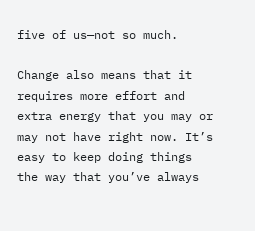five of us—not so much.

Change also means that it requires more effort and extra energy that you may or may not have right now. It’s easy to keep doing things the way that you’ve always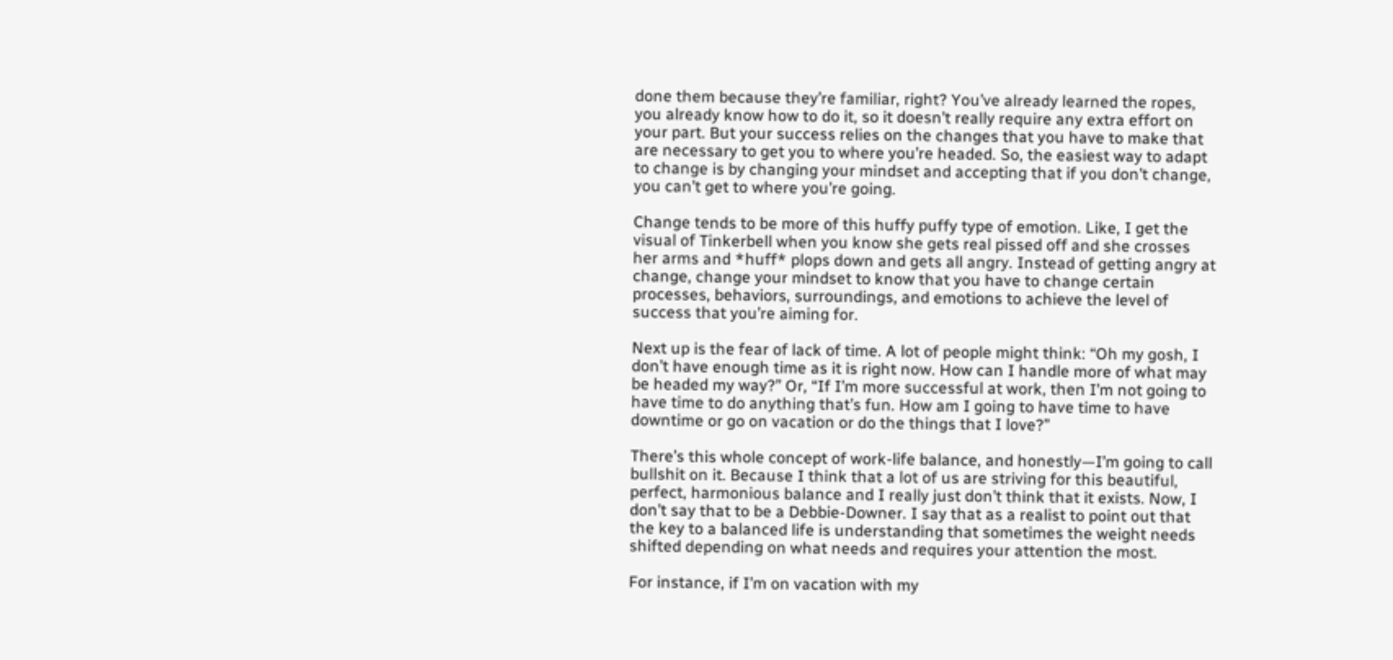done them because they’re familiar, right? You’ve already learned the ropes, you already know how to do it, so it doesn’t really require any extra effort on your part. But your success relies on the changes that you have to make that are necessary to get you to where you’re headed. So, the easiest way to adapt to change is by changing your mindset and accepting that if you don’t change, you can’t get to where you’re going.

Change tends to be more of this huffy puffy type of emotion. Like, I get the visual of Tinkerbell when you know she gets real pissed off and she crosses her arms and *huff* plops down and gets all angry. Instead of getting angry at change, change your mindset to know that you have to change certain processes, behaviors, surroundings, and emotions to achieve the level of success that you’re aiming for.

Next up is the fear of lack of time. A lot of people might think: “Oh my gosh, I don’t have enough time as it is right now. How can I handle more of what may be headed my way?” Or, “If I’m more successful at work, then I’m not going to have time to do anything that’s fun. How am I going to have time to have downtime or go on vacation or do the things that I love?”

There’s this whole concept of work-life balance, and honestly—I’m going to call bullshit on it. Because I think that a lot of us are striving for this beautiful, perfect, harmonious balance and I really just don’t think that it exists. Now, I don’t say that to be a Debbie-Downer. I say that as a realist to point out that the key to a balanced life is understanding that sometimes the weight needs shifted depending on what needs and requires your attention the most.

For instance, if I’m on vacation with my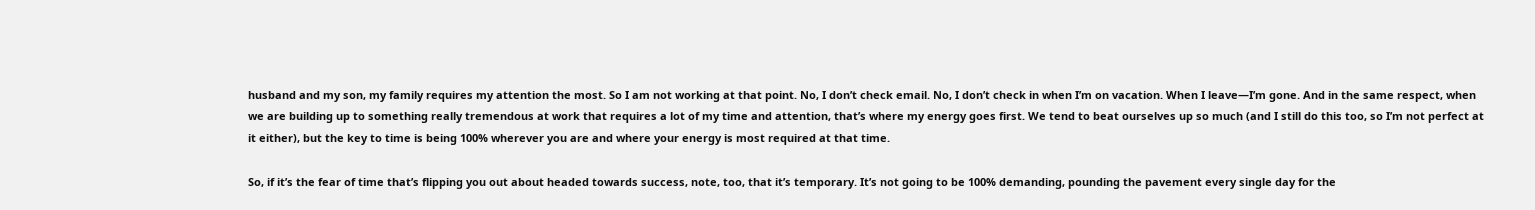husband and my son, my family requires my attention the most. So I am not working at that point. No, I don’t check email. No, I don’t check in when I’m on vacation. When I leave—I’m gone. And in the same respect, when we are building up to something really tremendous at work that requires a lot of my time and attention, that’s where my energy goes first. We tend to beat ourselves up so much (and I still do this too, so I’m not perfect at it either), but the key to time is being 100% wherever you are and where your energy is most required at that time.

So, if it’s the fear of time that’s flipping you out about headed towards success, note, too, that it’s temporary. It’s not going to be 100% demanding, pounding the pavement every single day for the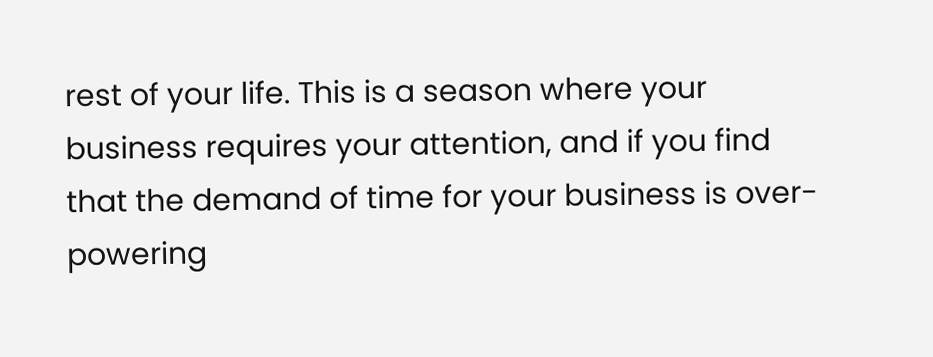rest of your life. This is a season where your business requires your attention, and if you find that the demand of time for your business is over-powering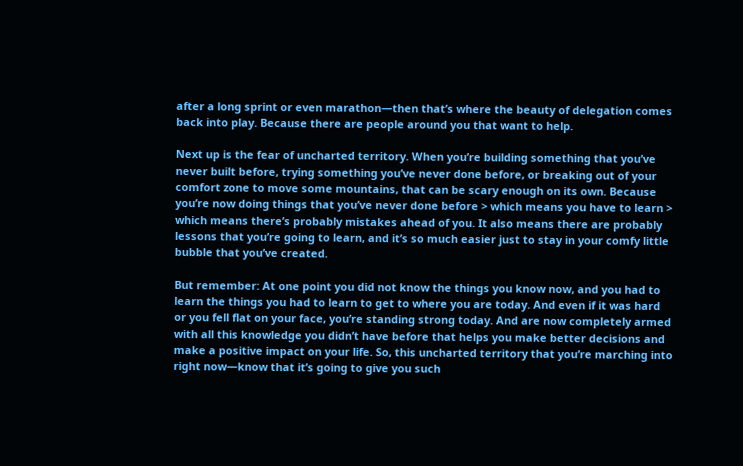after a long sprint or even marathon—then that’s where the beauty of delegation comes back into play. Because there are people around you that want to help.

Next up is the fear of uncharted territory. When you’re building something that you’ve never built before, trying something you’ve never done before, or breaking out of your comfort zone to move some mountains, that can be scary enough on its own. Because you’re now doing things that you’ve never done before > which means you have to learn > which means there’s probably mistakes ahead of you. It also means there are probably lessons that you’re going to learn, and it’s so much easier just to stay in your comfy little bubble that you’ve created.

But remember: At one point you did not know the things you know now, and you had to learn the things you had to learn to get to where you are today. And even if it was hard or you fell flat on your face, you’re standing strong today. And are now completely armed with all this knowledge you didn’t have before that helps you make better decisions and make a positive impact on your life. So, this uncharted territory that you’re marching into right now—know that it’s going to give you such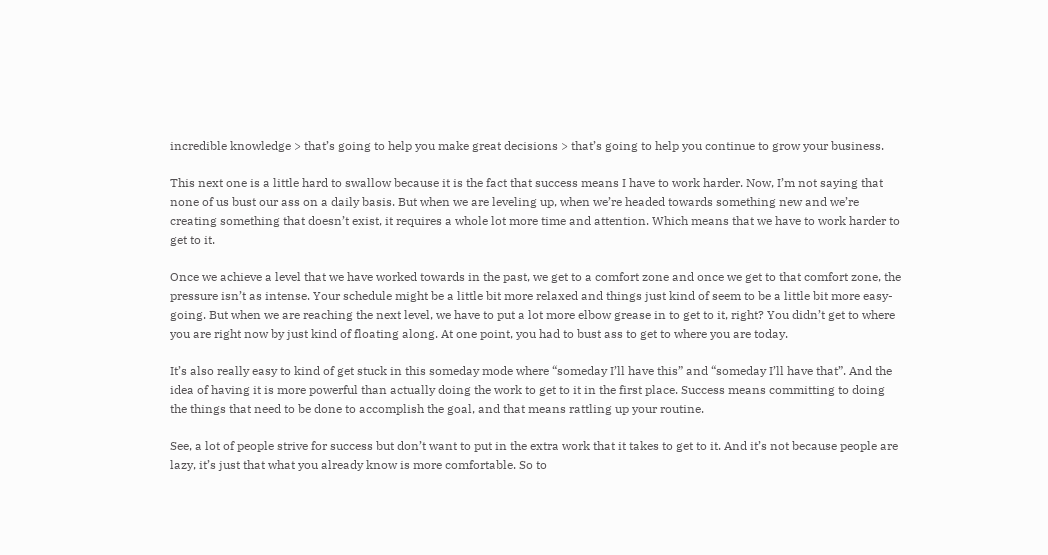incredible knowledge > that’s going to help you make great decisions > that’s going to help you continue to grow your business.

This next one is a little hard to swallow because it is the fact that success means I have to work harder. Now, I’m not saying that none of us bust our ass on a daily basis. But when we are leveling up, when we’re headed towards something new and we’re creating something that doesn’t exist, it requires a whole lot more time and attention. Which means that we have to work harder to get to it.

Once we achieve a level that we have worked towards in the past, we get to a comfort zone and once we get to that comfort zone, the pressure isn’t as intense. Your schedule might be a little bit more relaxed and things just kind of seem to be a little bit more easy-going. But when we are reaching the next level, we have to put a lot more elbow grease in to get to it, right? You didn’t get to where you are right now by just kind of floating along. At one point, you had to bust ass to get to where you are today.

It’s also really easy to kind of get stuck in this someday mode where “someday I’ll have this” and “someday I’ll have that”. And the idea of having it is more powerful than actually doing the work to get to it in the first place. Success means committing to doing the things that need to be done to accomplish the goal, and that means rattling up your routine.

See, a lot of people strive for success but don’t want to put in the extra work that it takes to get to it. And it’s not because people are lazy, it’s just that what you already know is more comfortable. So to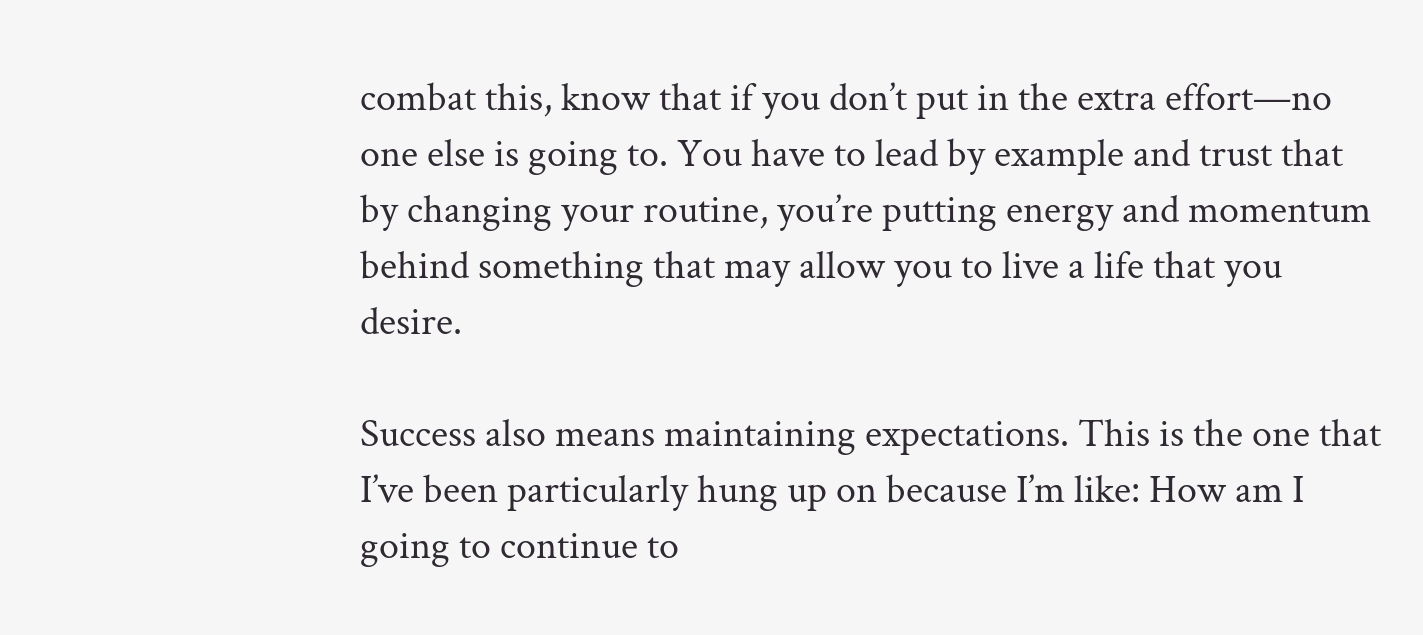combat this, know that if you don’t put in the extra effort—no one else is going to. You have to lead by example and trust that by changing your routine, you’re putting energy and momentum behind something that may allow you to live a life that you desire.

Success also means maintaining expectations. This is the one that I’ve been particularly hung up on because I’m like: How am I going to continue to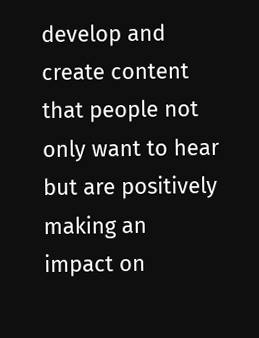develop and create content that people not only want to hear but are positively making an impact on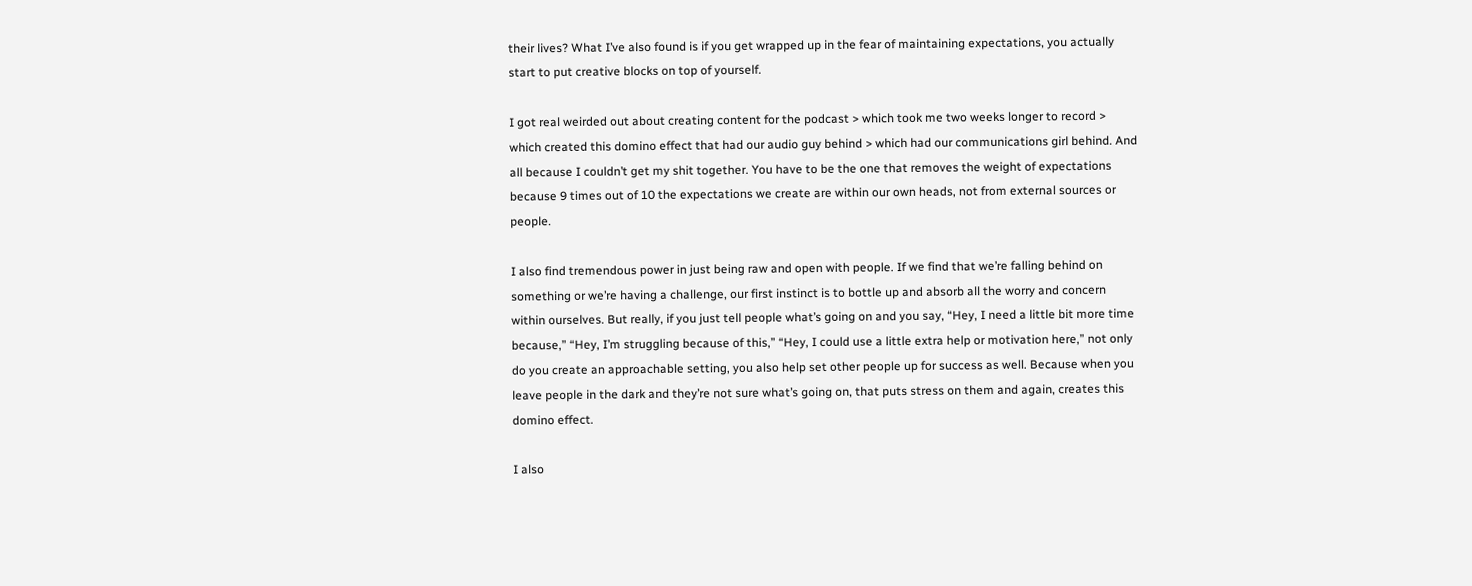their lives? What I’ve also found is if you get wrapped up in the fear of maintaining expectations, you actually start to put creative blocks on top of yourself.

I got real weirded out about creating content for the podcast > which took me two weeks longer to record > which created this domino effect that had our audio guy behind > which had our communications girl behind. And all because I couldn’t get my shit together. You have to be the one that removes the weight of expectations because 9 times out of 10 the expectations we create are within our own heads, not from external sources or people.

I also find tremendous power in just being raw and open with people. If we find that we’re falling behind on something or we’re having a challenge, our first instinct is to bottle up and absorb all the worry and concern within ourselves. But really, if you just tell people what’s going on and you say, “Hey, I need a little bit more time because,” “Hey, I’m struggling because of this,” “Hey, I could use a little extra help or motivation here,” not only do you create an approachable setting, you also help set other people up for success as well. Because when you leave people in the dark and they’re not sure what’s going on, that puts stress on them and again, creates this domino effect.

I also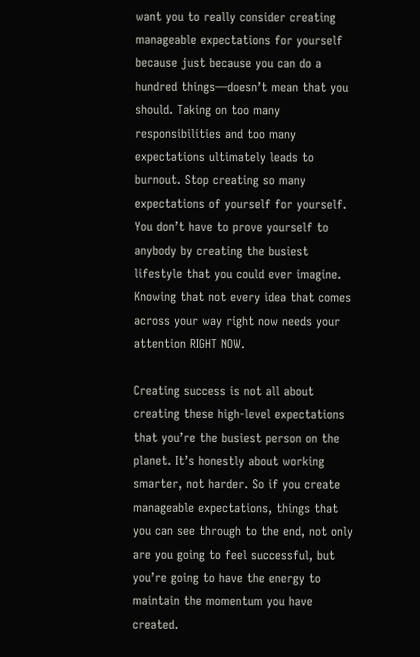want you to really consider creating manageable expectations for yourself because just because you can do a hundred things—doesn’t mean that you should. Taking on too many responsibilities and too many expectations ultimately leads to burnout. Stop creating so many expectations of yourself for yourself. You don’t have to prove yourself to anybody by creating the busiest lifestyle that you could ever imagine. Knowing that not every idea that comes across your way right now needs your attention RIGHT NOW.

Creating success is not all about creating these high-level expectations that you’re the busiest person on the planet. It’s honestly about working smarter, not harder. So if you create manageable expectations, things that you can see through to the end, not only are you going to feel successful, but you’re going to have the energy to maintain the momentum you have created.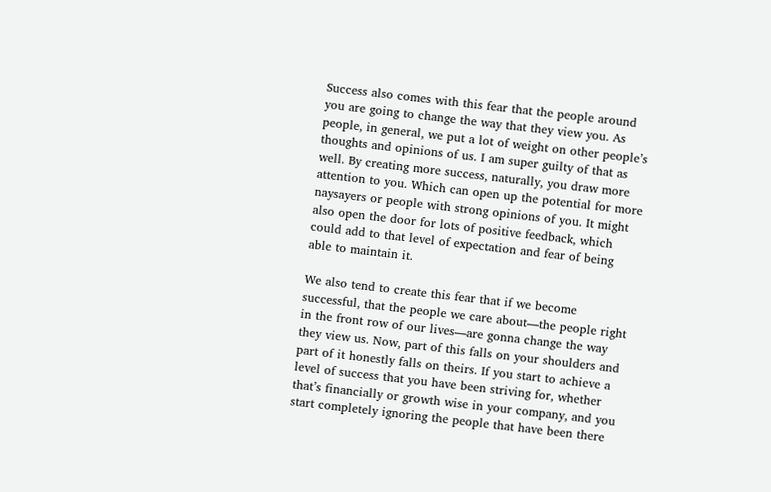Success also comes with this fear that the people around you are going to change the way that they view you. As people, in general, we put a lot of weight on other people’s thoughts and opinions of us. I am super guilty of that as well. By creating more success, naturally, you draw more attention to you. Which can open up the potential for more naysayers or people with strong opinions of you. It might also open the door for lots of positive feedback, which could add to that level of expectation and fear of being able to maintain it.

We also tend to create this fear that if we become successful, that the people we care about—the people right in the front row of our lives—are gonna change the way they view us. Now, part of this falls on your shoulders and part of it honestly falls on theirs. If you start to achieve a level of success that you have been striving for, whether that’s financially or growth wise in your company, and you start completely ignoring the people that have been there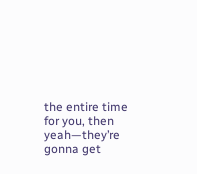the entire time for you, then yeah—they’re gonna get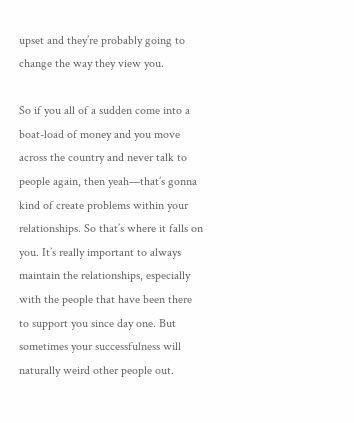upset and they’re probably going to change the way they view you.

So if you all of a sudden come into a boat-load of money and you move across the country and never talk to people again, then yeah—that’s gonna kind of create problems within your relationships. So that’s where it falls on you. It’s really important to always maintain the relationships, especially with the people that have been there to support you since day one. But sometimes your successfulness will naturally weird other people out.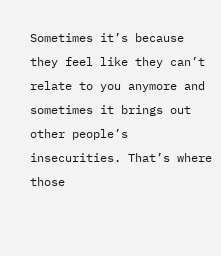Sometimes it’s because they feel like they can’t relate to you anymore and sometimes it brings out other people’s insecurities. That’s where those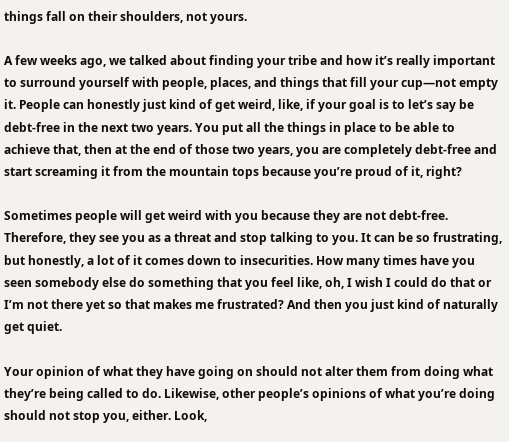things fall on their shoulders, not yours.

A few weeks ago, we talked about finding your tribe and how it’s really important to surround yourself with people, places, and things that fill your cup—not empty it. People can honestly just kind of get weird, like, if your goal is to let’s say be debt-free in the next two years. You put all the things in place to be able to achieve that, then at the end of those two years, you are completely debt-free and start screaming it from the mountain tops because you’re proud of it, right?

Sometimes people will get weird with you because they are not debt-free. Therefore, they see you as a threat and stop talking to you. It can be so frustrating, but honestly, a lot of it comes down to insecurities. How many times have you seen somebody else do something that you feel like, oh, I wish I could do that or I’m not there yet so that makes me frustrated? And then you just kind of naturally get quiet.

Your opinion of what they have going on should not alter them from doing what they’re being called to do. Likewise, other people’s opinions of what you’re doing should not stop you, either. Look,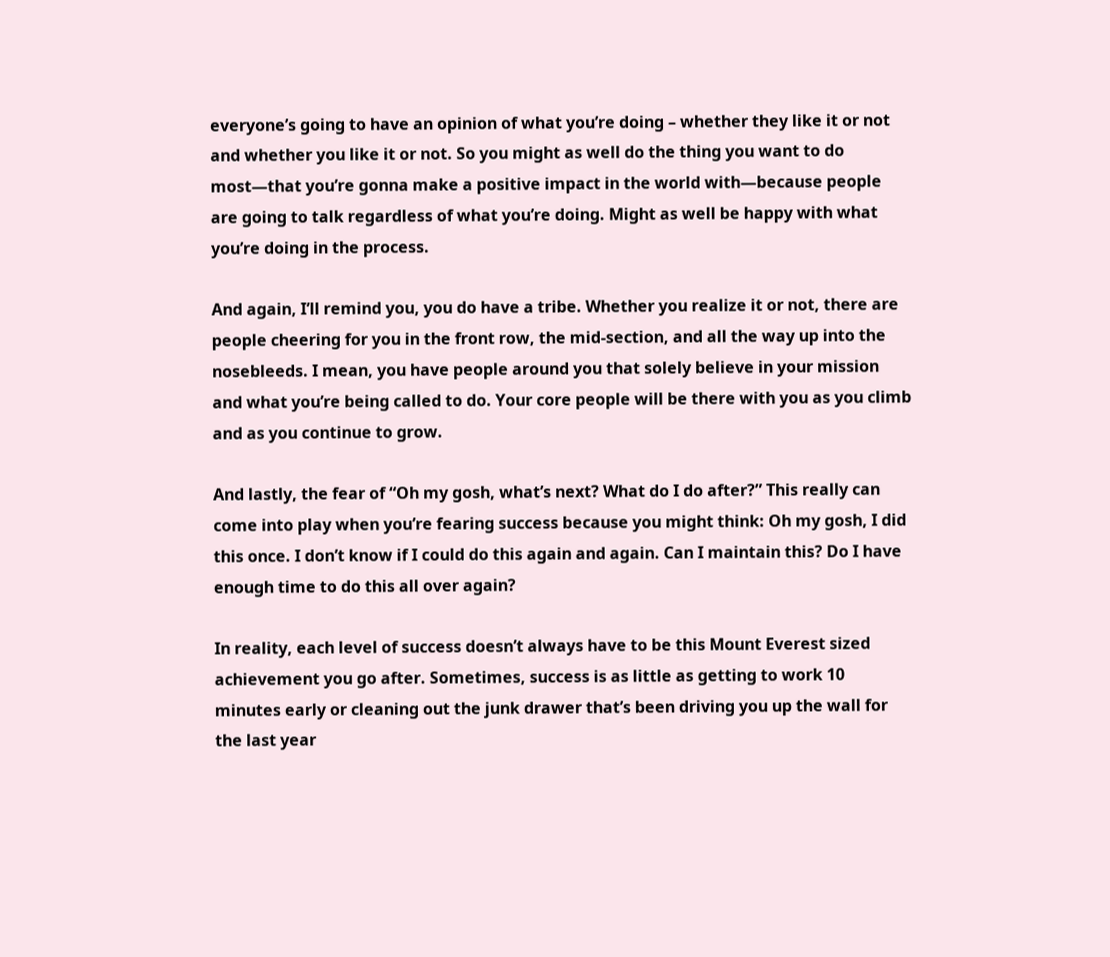everyone’s going to have an opinion of what you’re doing – whether they like it or not and whether you like it or not. So you might as well do the thing you want to do most—that you’re gonna make a positive impact in the world with—because people are going to talk regardless of what you’re doing. Might as well be happy with what you’re doing in the process.

And again, I’ll remind you, you do have a tribe. Whether you realize it or not, there are people cheering for you in the front row, the mid-section, and all the way up into the nosebleeds. I mean, you have people around you that solely believe in your mission and what you’re being called to do. Your core people will be there with you as you climb and as you continue to grow.

And lastly, the fear of “Oh my gosh, what’s next? What do I do after?” This really can come into play when you’re fearing success because you might think: Oh my gosh, I did this once. I don’t know if I could do this again and again. Can I maintain this? Do I have enough time to do this all over again?

In reality, each level of success doesn’t always have to be this Mount Everest sized achievement you go after. Sometimes, success is as little as getting to work 10 minutes early or cleaning out the junk drawer that’s been driving you up the wall for the last year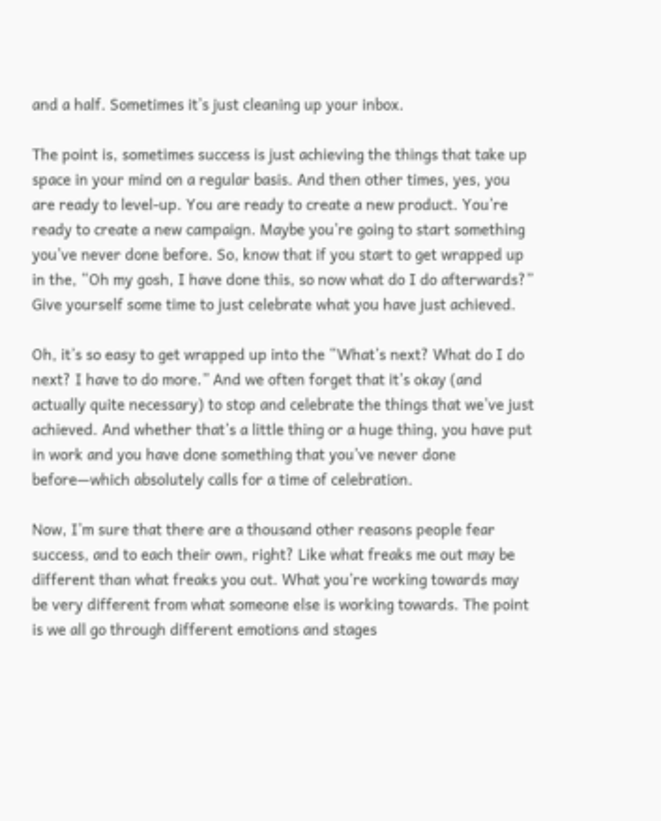and a half. Sometimes it’s just cleaning up your inbox.

The point is, sometimes success is just achieving the things that take up space in your mind on a regular basis. And then other times, yes, you are ready to level-up. You are ready to create a new product. You’re ready to create a new campaign. Maybe you’re going to start something you’ve never done before. So, know that if you start to get wrapped up in the, “Oh my gosh, I have done this, so now what do I do afterwards?” Give yourself some time to just celebrate what you have just achieved.

Oh, it’s so easy to get wrapped up into the “What’s next? What do I do next? I have to do more.” And we often forget that it’s okay (and actually quite necessary) to stop and celebrate the things that we’ve just achieved. And whether that’s a little thing or a huge thing, you have put in work and you have done something that you’ve never done before—which absolutely calls for a time of celebration.

Now, I’m sure that there are a thousand other reasons people fear success, and to each their own, right? Like what freaks me out may be different than what freaks you out. What you’re working towards may be very different from what someone else is working towards. The point is we all go through different emotions and stages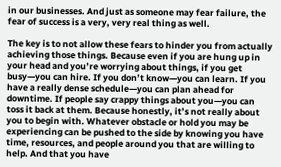in our businesses. And just as someone may fear failure, the fear of success is a very, very real thing as well.

The key is to not allow these fears to hinder you from actually achieving those things. Because even if you are hung up in your head and you’re worrying about things, if you get busy—you can hire. If you don’t know—you can learn. If you have a really dense schedule—you can plan ahead for downtime. If people say crappy things about you—you can toss it back at them. Because honestly, it’s not really about you to begin with. Whatever obstacle or hold you may be experiencing can be pushed to the side by knowing you have time, resources, and people around you that are willing to help. And that you have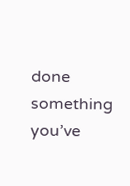done something you’ve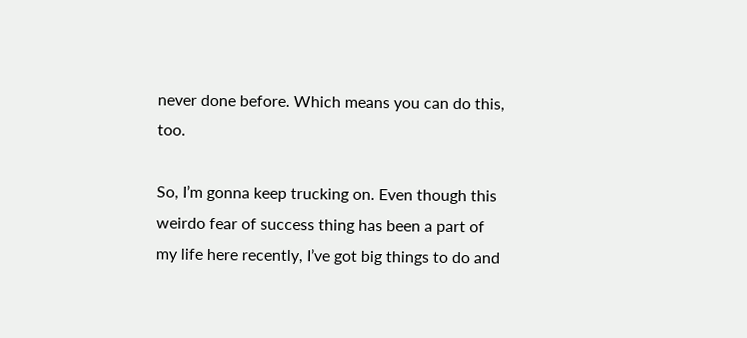never done before. Which means you can do this, too.

So, I’m gonna keep trucking on. Even though this weirdo fear of success thing has been a part of my life here recently, I’ve got big things to do and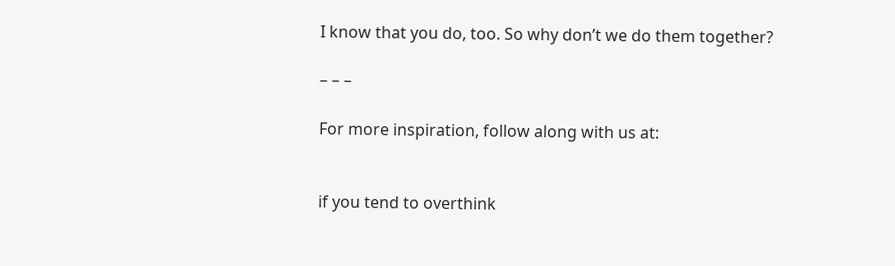I know that you do, too. So why don’t we do them together?

– – –

For more inspiration, follow along with us at:


if you tend to overthink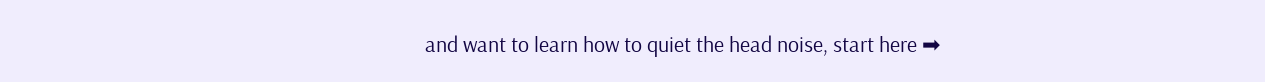and want to learn how to quiet the head noise, start here ➡